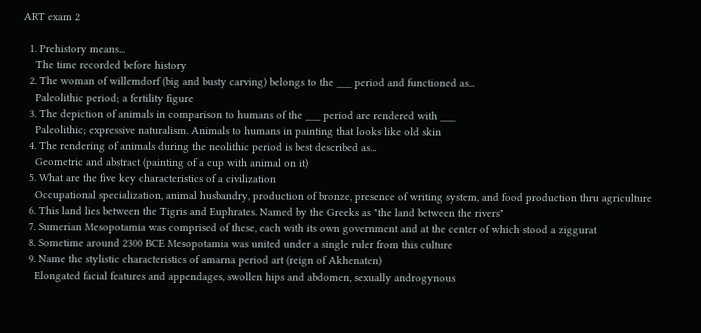ART exam 2

  1. Prehistory means...
    The time recorded before history
  2. The woman of willemdorf (big and busty carving) belongs to the ___ period and functioned as...
    Paleolithic period; a fertility figure
  3. The depiction of animals in comparison to humans of the ___ period are rendered with ___
    Paleolithic; expressive naturalism. Animals to humans in painting that looks like old skin
  4. The rendering of animals during the neolithic period is best described as...
    Geometric and abstract (painting of a cup with animal on it)
  5. What are the five key characteristics of a civilization
    Occupational specialization, animal husbandry, production of bronze, presence of writing system, and food production thru agriculture
  6. This land lies between the Tigris and Euphrates. Named by the Greeks as "the land between the rivers"
  7. Sumerian Mesopotamia was comprised of these, each with its own government and at the center of which stood a ziggurat
  8. Sometime around 2300 BCE Mesopotamia was united under a single ruler from this culture
  9. Name the stylistic characteristics of amarna period art (reign of Akhenaten)
    Elongated facial features and appendages, swollen hips and abdomen, sexually androgynous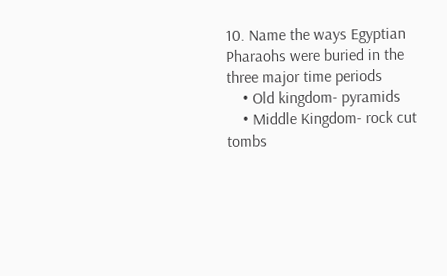10. Name the ways Egyptian Pharaohs were buried in the three major time periods
    • Old kingdom- pyramids
    • Middle Kingdom- rock cut tombs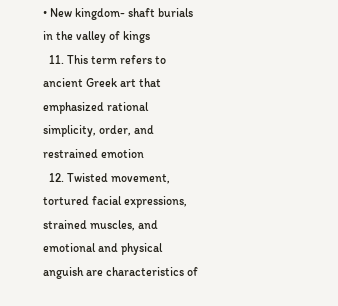• New kingdom- shaft burials in the valley of kings
  11. This term refers to ancient Greek art that emphasized rational simplicity, order, and restrained emotion
  12. Twisted movement, tortured facial expressions, strained muscles, and emotional and physical anguish are characteristics of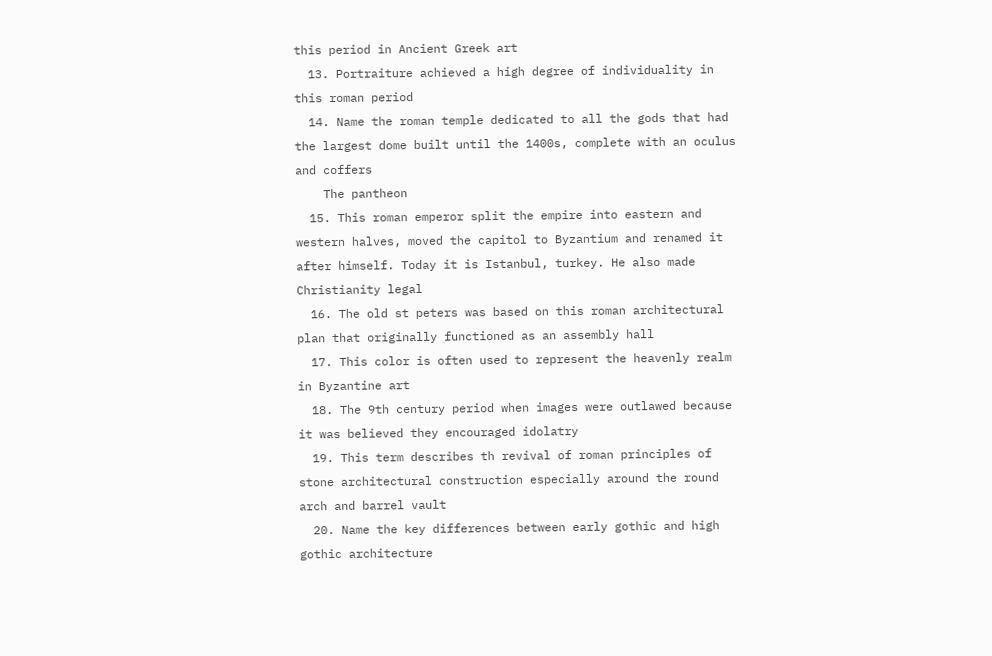this period in Ancient Greek art
  13. Portraiture achieved a high degree of individuality in this roman period
  14. Name the roman temple dedicated to all the gods that had the largest dome built until the 1400s, complete with an oculus and coffers
    The pantheon
  15. This roman emperor split the empire into eastern and western halves, moved the capitol to Byzantium and renamed it after himself. Today it is Istanbul, turkey. He also made Christianity legal
  16. The old st peters was based on this roman architectural plan that originally functioned as an assembly hall
  17. This color is often used to represent the heavenly realm in Byzantine art
  18. The 9th century period when images were outlawed because it was believed they encouraged idolatry
  19. This term describes th revival of roman principles of stone architectural construction especially around the round arch and barrel vault
  20. Name the key differences between early gothic and high gothic architecture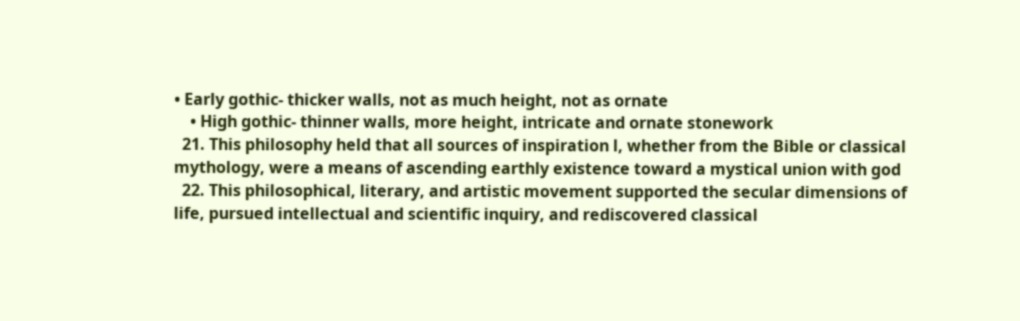• Early gothic- thicker walls, not as much height, not as ornate
    • High gothic- thinner walls, more height, intricate and ornate stonework
  21. This philosophy held that all sources of inspiration l, whether from the Bible or classical mythology, were a means of ascending earthly existence toward a mystical union with god
  22. This philosophical, literary, and artistic movement supported the secular dimensions of life, pursued intellectual and scientific inquiry, and rediscovered classical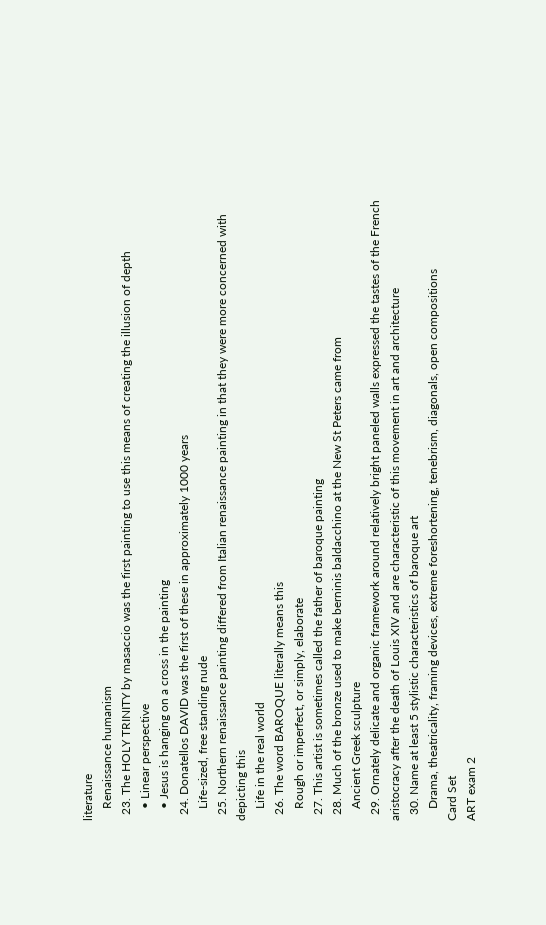literature
    Renaissance humanism
  23. The HOLY TRINITY by masaccio was the first painting to use this means of creating the illusion of depth
    • Linear perspective
    • Jesus is hanging on a cross in the painting
  24. Donatellos DAVID was the first of these in approximately 1000 years
    Life-sized, free standing nude
  25. Northern renaissance painting differed from Italian renaissance painting in that they were more concerned with depicting this
    Life in the real world
  26. The word BAROQUE literally means this
    Rough or imperfect, or simply, elaborate
  27. This artist is sometimes called the father of baroque painting
  28. Much of the bronze used to make berninis baldacchino at the New St Peters came from
    Ancient Greek sculpture
  29. Ornately delicate and organic framework around relatively bright paneled walls expressed the tastes of the French aristocracy after the death of Louis XIV and are characteristic of this movement in art and architecture
  30. Name at least 5 stylistic characteristics of baroque art
    Drama, theatricality, framing devices, extreme foreshortening, tenebrism, diagonals, open compositions
Card Set
ART exam 2